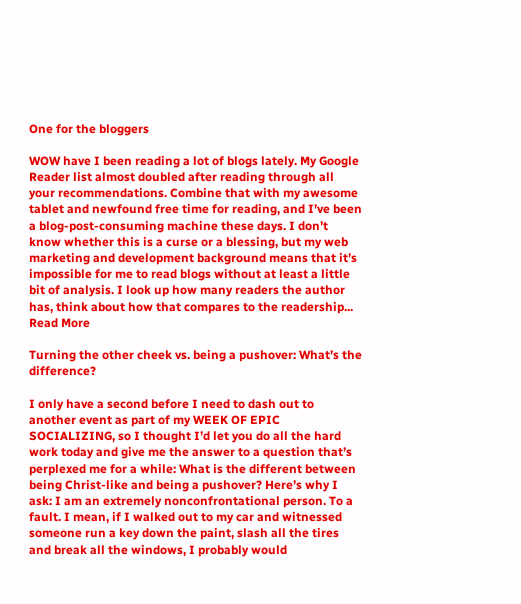One for the bloggers

WOW have I been reading a lot of blogs lately. My Google Reader list almost doubled after reading through all your recommendations. Combine that with my awesome tablet and newfound free time for reading, and I’ve been a blog-post-consuming machine these days. I don’t know whether this is a curse or a blessing, but my web marketing and development background means that it’s impossible for me to read blogs without at least a little bit of analysis. I look up how many readers the author has, think about how that compares to the readership... Read More

Turning the other cheek vs. being a pushover: What’s the difference?

I only have a second before I need to dash out to another event as part of my WEEK OF EPIC SOCIALIZING, so I thought I’d let you do all the hard work today and give me the answer to a question that’s perplexed me for a while: What is the different between being Christ-like and being a pushover? Here’s why I ask: I am an extremely nonconfrontational person. To a fault. I mean, if I walked out to my car and witnessed someone run a key down the paint, slash all the tires and break all the windows, I probably would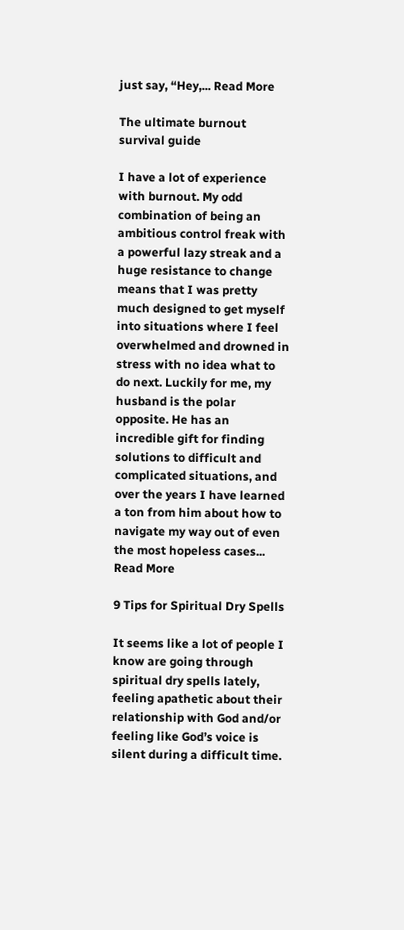just say, “Hey,... Read More

The ultimate burnout survival guide

I have a lot of experience with burnout. My odd combination of being an ambitious control freak with a powerful lazy streak and a huge resistance to change means that I was pretty much designed to get myself into situations where I feel overwhelmed and drowned in stress with no idea what to do next. Luckily for me, my husband is the polar opposite. He has an incredible gift for finding solutions to difficult and complicated situations, and over the years I have learned a ton from him about how to navigate my way out of even the most hopeless cases... Read More

9 Tips for Spiritual Dry Spells

It seems like a lot of people I know are going through spiritual dry spells lately, feeling apathetic about their relationship with God and/or feeling like God’s voice is silent during a difficult time.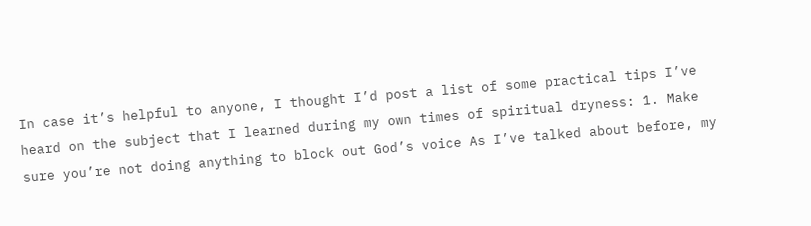In case it’s helpful to anyone, I thought I’d post a list of some practical tips I’ve heard on the subject that I learned during my own times of spiritual dryness: 1. Make sure you’re not doing anything to block out God’s voice As I’ve talked about before, my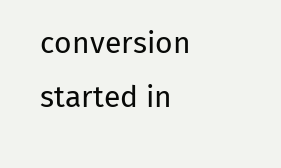conversion started in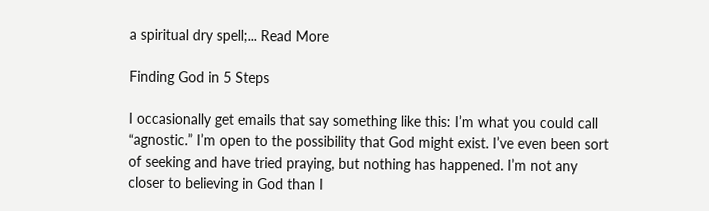a spiritual dry spell;... Read More

Finding God in 5 Steps

I occasionally get emails that say something like this: I’m what you could call “agnostic.” I’m open to the possibility that God might exist. I’ve even been sort of seeking and have tried praying, but nothing has happened. I’m not any closer to believing in God than I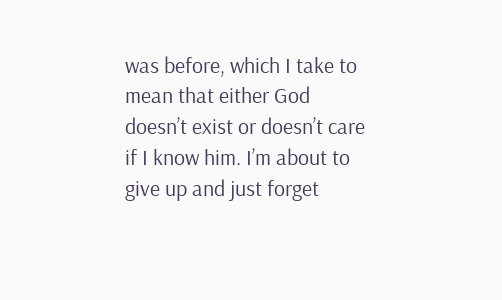was before, which I take to mean that either God doesn’t exist or doesn’t care if I know him. I’m about to give up and just forget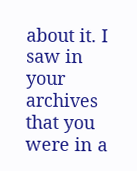about it. I saw in your archives that you were in a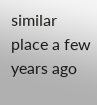similar place a few years ago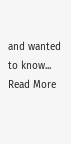and wanted to know... Read More